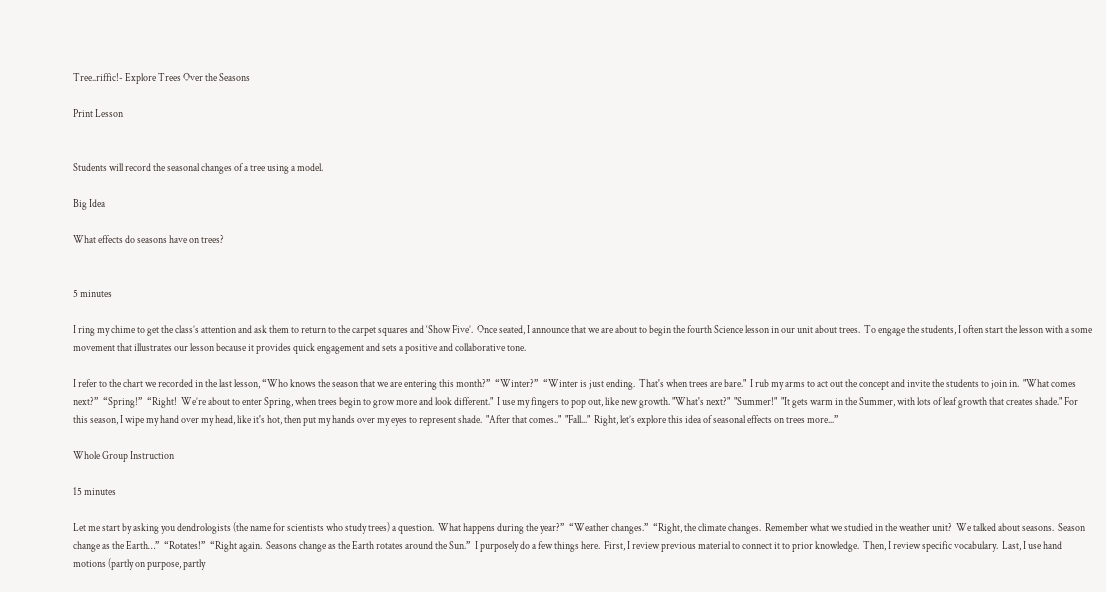Tree..riffic!- Explore Trees Over the Seasons

Print Lesson


Students will record the seasonal changes of a tree using a model.

Big Idea

What effects do seasons have on trees?


5 minutes

I ring my chime to get the class’s attention and ask them to return to the carpet squares and ‘Show Five’.  Once seated, I announce that we are about to begin the fourth Science lesson in our unit about trees.  To engage the students, I often start the lesson with a some movement that illustrates our lesson because it provides quick engagement and sets a positive and collaborative tone.

I refer to the chart we recorded in the last lesson, “Who knows the season that we are entering this month?”  “Winter?”  “Winter is just ending.  That's when trees are bare."  I rub my arms to act out the concept and invite the students to join in.  "What comes next?”  “Spring!”  “Right!  We’re about to enter Spring, when trees begin to grow more and look different."  I use my fingers to pop out, like new growth. "What's next?"  "Summer!"  "It gets warm in the Summer, with lots of leaf growth that creates shade." For this season, I wipe my hand over my head, like it's hot, then put my hands over my eyes to represent shade.  "After that comes.."  "Fall..."  Right, let’s explore this idea of seasonal effects on trees more...”

Whole Group Instruction

15 minutes

Let me start by asking you dendrologists (the name for scientists who study trees) a question.  What happens during the year?”  “Weather changes.”  “Right, the climate changes.  Remember what we studied in the weather unit?  We talked about seasons.  Season change as the Earth…”  “Rotates!”  “Right again.  Seasons change as the Earth rotates around the Sun.”  I purposely do a few things here.  First, I review previous material to connect it to prior knowledge.  Then, I review specific vocabulary.  Last, I use hand motions (partly on purpose, partly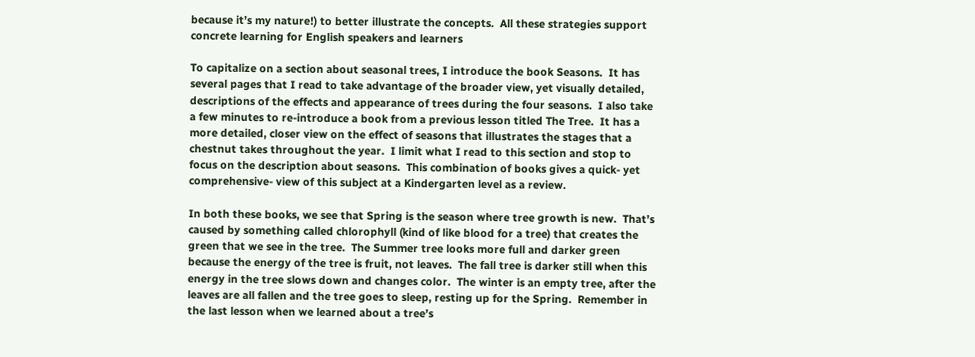because it’s my nature!) to better illustrate the concepts.  All these strategies support concrete learning for English speakers and learners

To capitalize on a section about seasonal trees, I introduce the book Seasons.  It has several pages that I read to take advantage of the broader view, yet visually detailed, descriptions of the effects and appearance of trees during the four seasons.  I also take a few minutes to re-introduce a book from a previous lesson titled The Tree.  It has a more detailed, closer view on the effect of seasons that illustrates the stages that a chestnut takes throughout the year.  I limit what I read to this section and stop to focus on the description about seasons.  This combination of books gives a quick- yet comprehensive- view of this subject at a Kindergarten level as a review.

In both these books, we see that Spring is the season where tree growth is new.  That’s caused by something called chlorophyll (kind of like blood for a tree) that creates the green that we see in the tree.  The Summer tree looks more full and darker green because the energy of the tree is fruit, not leaves.  The fall tree is darker still when this energy in the tree slows down and changes color.  The winter is an empty tree, after the leaves are all fallen and the tree goes to sleep, resting up for the Spring.  Remember in the last lesson when we learned about a tree’s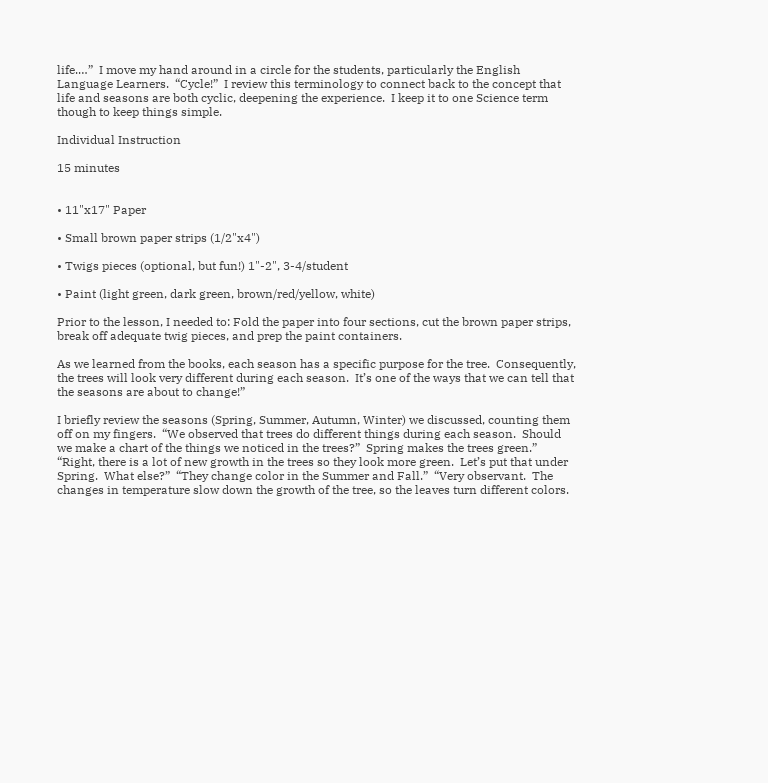life.…”  I move my hand around in a circle for the students, particularly the English Language Learners.  “Cycle!”  I review this terminology to connect back to the concept that life and seasons are both cyclic, deepening the experience.  I keep it to one Science term though to keep things simple.

Individual Instruction

15 minutes


• 11"x17" Paper

• Small brown paper strips (1/2"x4")

• Twigs pieces (optional, but fun!) 1"-2", 3-4/student

• Paint (light green, dark green, brown/red/yellow, white)

Prior to the lesson, I needed to: Fold the paper into four sections, cut the brown paper strips, break off adequate twig pieces, and prep the paint containers.

As we learned from the books, each season has a specific purpose for the tree.  Consequently, the trees will look very different during each season.  It’s one of the ways that we can tell that the seasons are about to change!”

I briefly review the seasons (Spring, Summer, Autumn, Winter) we discussed, counting them off on my fingers.  “We observed that trees do different things during each season.  Should we make a chart of the things we noticed in the trees?”  Spring makes the trees green.”  “Right, there is a lot of new growth in the trees so they look more green.  Let’s put that under Spring.  What else?”  “They change color in the Summer and Fall.”  “Very observant.  The changes in temperature slow down the growth of the tree, so the leaves turn different colors.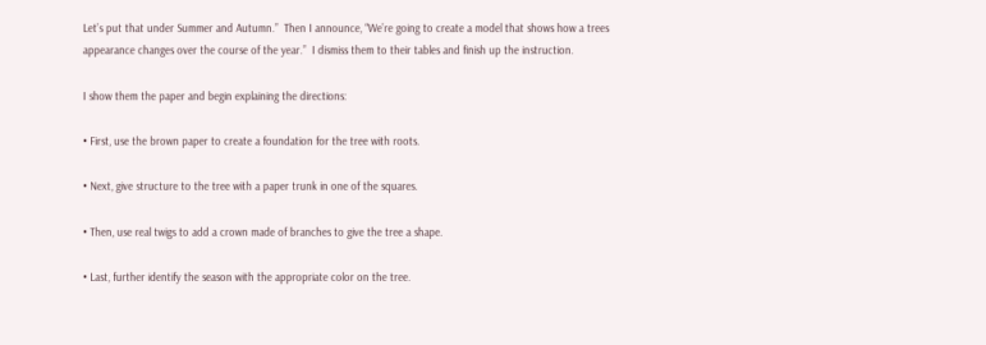Let’s put that under Summer and Autumn.”  Then I announce, “We’re going to create a model that shows how a trees appearance changes over the course of the year.”  I dismiss them to their tables and finish up the instruction.

I show them the paper and begin explaining the directions:

• First, use the brown paper to create a foundation for the tree with roots.

• Next, give structure to the tree with a paper trunk in one of the squares.

• Then, use real twigs to add a crown made of branches to give the tree a shape.

• Last, further identify the season with the appropriate color on the tree.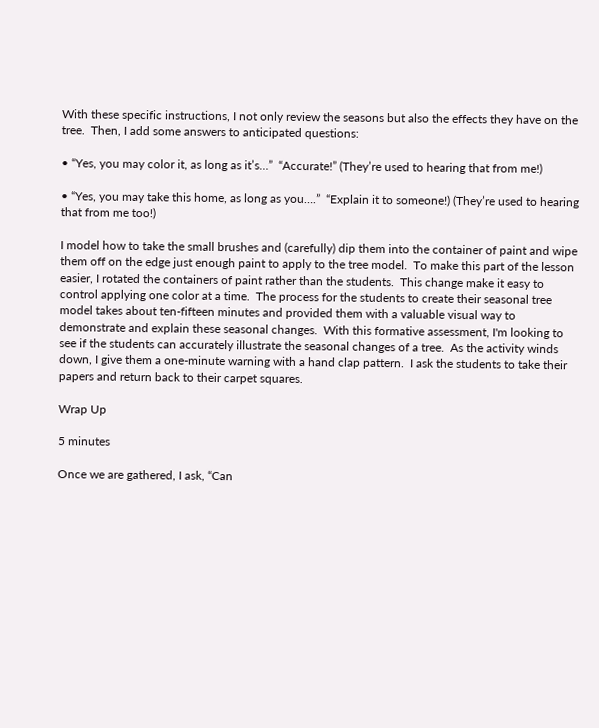With these specific instructions, I not only review the seasons but also the effects they have on the tree.  Then, I add some answers to anticipated questions:

• “Yes, you may color it, as long as it’s…”  “Accurate!” (They’re used to hearing that from me!)

• “Yes, you may take this home, as long as you….”  “Explain it to someone!) (They’re used to hearing that from me too!)

I model how to take the small brushes and (carefully) dip them into the container of paint and wipe them off on the edge just enough paint to apply to the tree model.  To make this part of the lesson easier, I rotated the containers of paint rather than the students.  This change make it easy to control applying one color at a time.  The process for the students to create their seasonal tree model takes about ten-fifteen minutes and provided them with a valuable visual way to demonstrate and explain these seasonal changes.  With this formative assessment, I'm looking to see if the students can accurately illustrate the seasonal changes of a tree.  As the activity winds down, I give them a one-minute warning with a hand clap pattern.  I ask the students to take their papers and return back to their carpet squares.

Wrap Up

5 minutes

Once we are gathered, I ask, “Can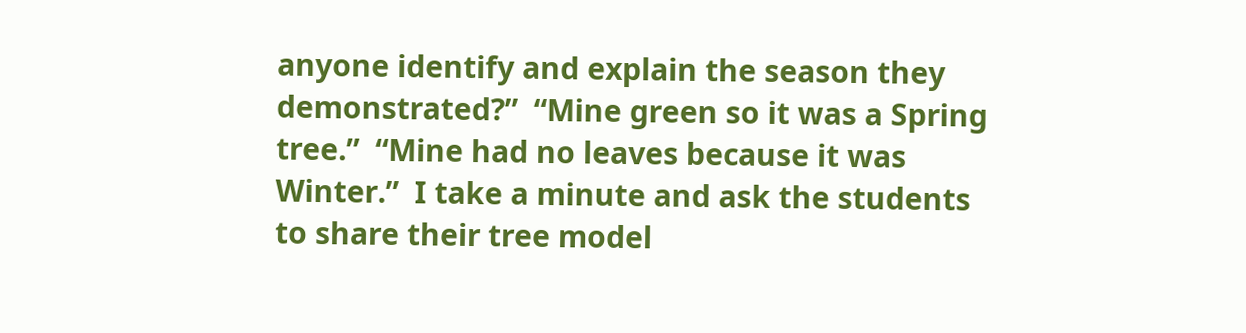anyone identify and explain the season they demonstrated?”  “Mine green so it was a Spring tree.”  “Mine had no leaves because it was Winter.”  I take a minute and ask the students to share their tree model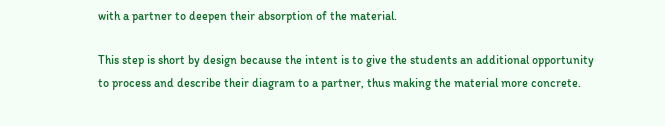with a partner to deepen their absorption of the material.

This step is short by design because the intent is to give the students an additional opportunity to process and describe their diagram to a partner, thus making the material more concrete.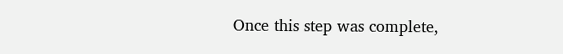Once this step was complete,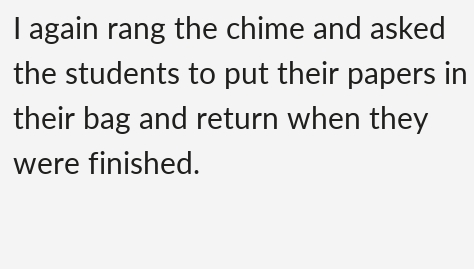I again rang the chime and asked the students to put their papers in their bag and return when they were finished.